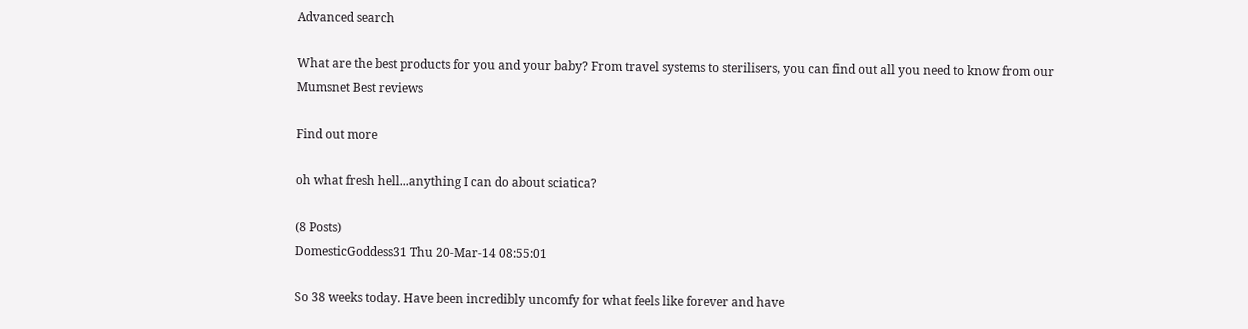Advanced search

What are the best products for you and your baby? From travel systems to sterilisers, you can find out all you need to know from our Mumsnet Best reviews

Find out more

oh what fresh hell...anything I can do about sciatica?

(8 Posts)
DomesticGoddess31 Thu 20-Mar-14 08:55:01

So 38 weeks today. Have been incredibly uncomfy for what feels like forever and have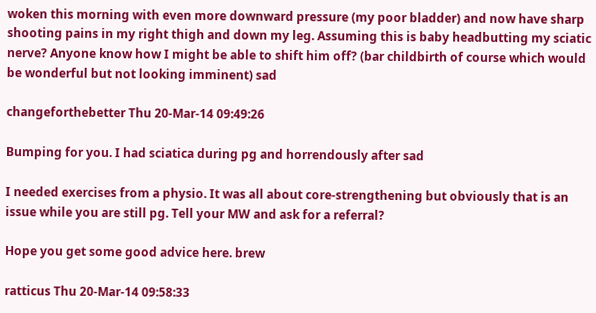woken this morning with even more downward pressure (my poor bladder) and now have sharp shooting pains in my right thigh and down my leg. Assuming this is baby headbutting my sciatic nerve? Anyone know how I might be able to shift him off? (bar childbirth of course which would be wonderful but not looking imminent) sad

changeforthebetter Thu 20-Mar-14 09:49:26

Bumping for you. I had sciatica during pg and horrendously after sad

I needed exercises from a physio. It was all about core-strengthening but obviously that is an issue while you are still pg. Tell your MW and ask for a referral?

Hope you get some good advice here. brew

ratticus Thu 20-Mar-14 09:58:33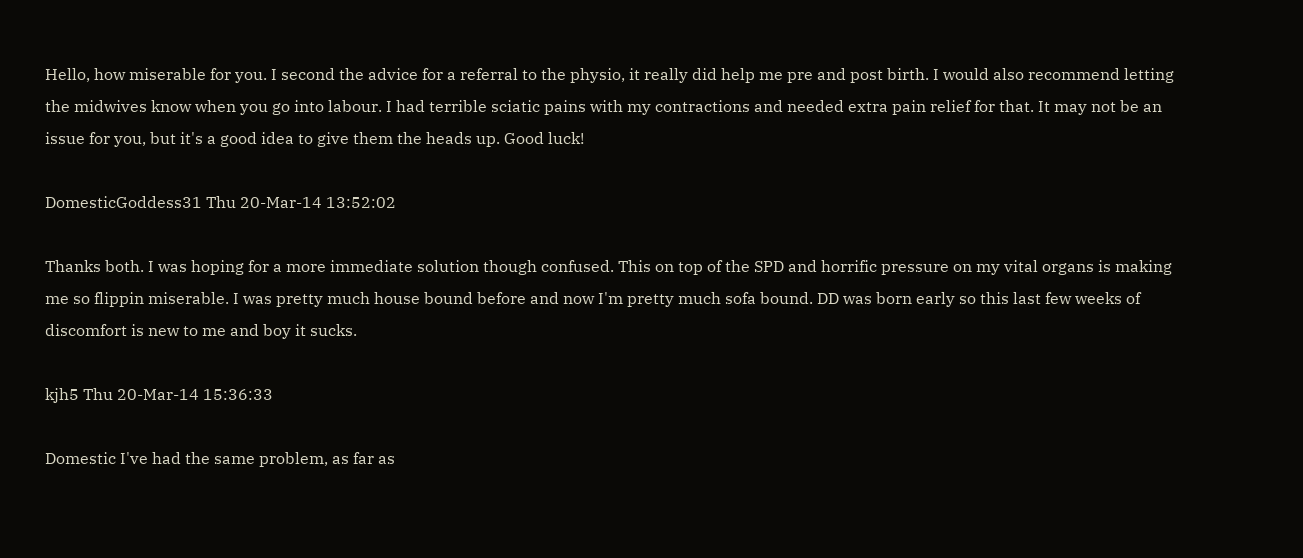Hello, how miserable for you. I second the advice for a referral to the physio, it really did help me pre and post birth. I would also recommend letting the midwives know when you go into labour. I had terrible sciatic pains with my contractions and needed extra pain relief for that. It may not be an issue for you, but it's a good idea to give them the heads up. Good luck!

DomesticGoddess31 Thu 20-Mar-14 13:52:02

Thanks both. I was hoping for a more immediate solution though confused. This on top of the SPD and horrific pressure on my vital organs is making me so flippin miserable. I was pretty much house bound before and now I'm pretty much sofa bound. DD was born early so this last few weeks of discomfort is new to me and boy it sucks.

kjh5 Thu 20-Mar-14 15:36:33

Domestic I've had the same problem, as far as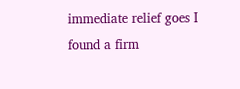immediate relief goes I found a firm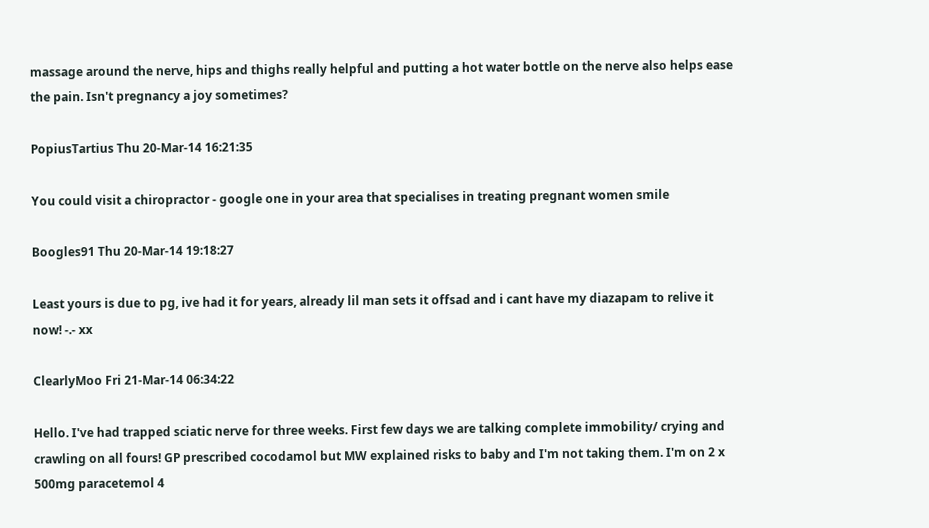massage around the nerve, hips and thighs really helpful and putting a hot water bottle on the nerve also helps ease the pain. Isn't pregnancy a joy sometimes?

PopiusTartius Thu 20-Mar-14 16:21:35

You could visit a chiropractor - google one in your area that specialises in treating pregnant women smile

Boogles91 Thu 20-Mar-14 19:18:27

Least yours is due to pg, ive had it for years, already lil man sets it offsad and i cant have my diazapam to relive it now! -.- xx

ClearlyMoo Fri 21-Mar-14 06:34:22

Hello. I've had trapped sciatic nerve for three weeks. First few days we are talking complete immobility/ crying and crawling on all fours! GP prescribed cocodamol but MW explained risks to baby and I'm not taking them. I'm on 2 x 500mg paracetemol 4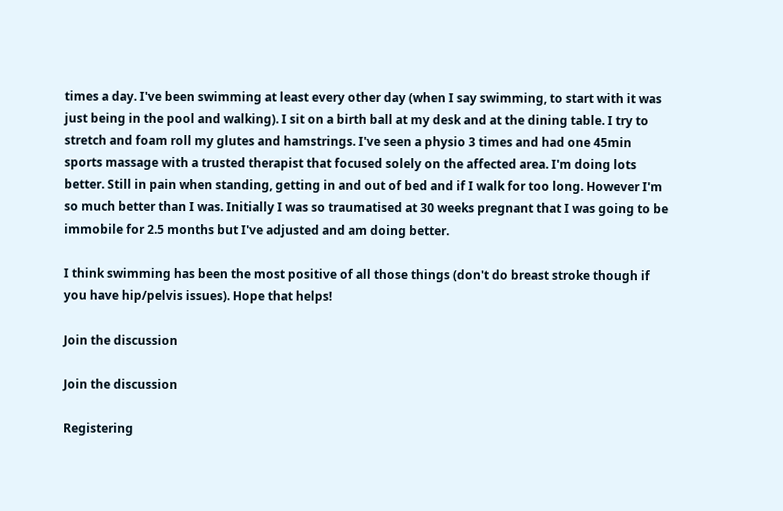times a day. I've been swimming at least every other day (when I say swimming, to start with it was just being in the pool and walking). I sit on a birth ball at my desk and at the dining table. I try to stretch and foam roll my glutes and hamstrings. I've seen a physio 3 times and had one 45min sports massage with a trusted therapist that focused solely on the affected area. I'm doing lots better. Still in pain when standing, getting in and out of bed and if I walk for too long. However I'm so much better than I was. Initially I was so traumatised at 30 weeks pregnant that I was going to be immobile for 2.5 months but I've adjusted and am doing better.

I think swimming has been the most positive of all those things (don't do breast stroke though if you have hip/pelvis issues). Hope that helps!

Join the discussion

Join the discussion

Registering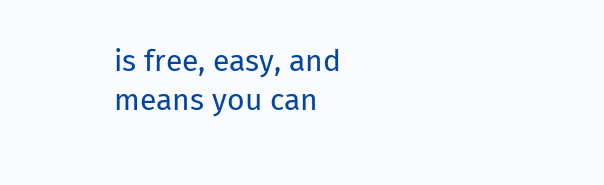is free, easy, and means you can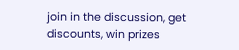join in the discussion, get discounts, win prizes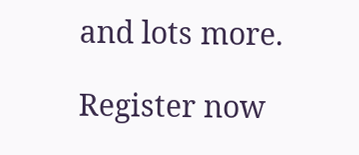and lots more.

Register now